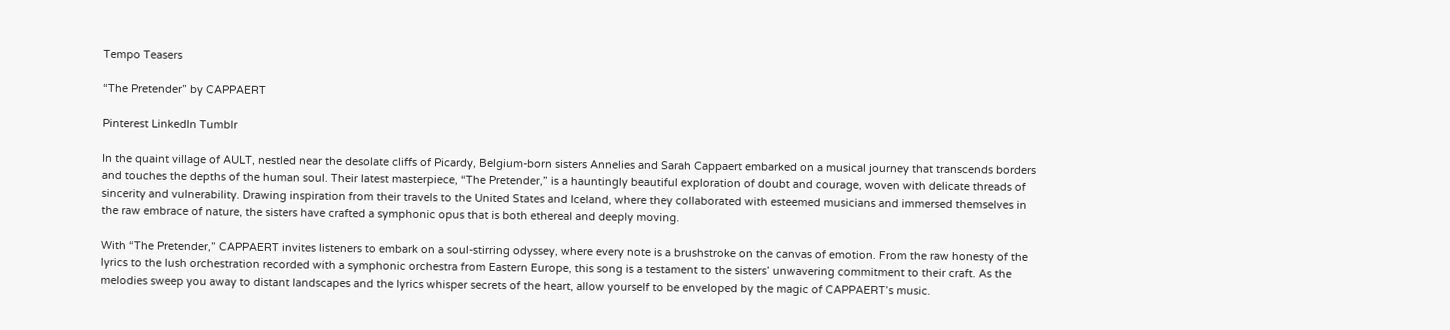Tempo Teasers

“The Pretender” by CAPPAERT

Pinterest LinkedIn Tumblr

In the quaint village of AULT, nestled near the desolate cliffs of Picardy, Belgium-born sisters Annelies and Sarah Cappaert embarked on a musical journey that transcends borders and touches the depths of the human soul. Their latest masterpiece, “The Pretender,” is a hauntingly beautiful exploration of doubt and courage, woven with delicate threads of sincerity and vulnerability. Drawing inspiration from their travels to the United States and Iceland, where they collaborated with esteemed musicians and immersed themselves in the raw embrace of nature, the sisters have crafted a symphonic opus that is both ethereal and deeply moving.

With “The Pretender,” CAPPAERT invites listeners to embark on a soul-stirring odyssey, where every note is a brushstroke on the canvas of emotion. From the raw honesty of the lyrics to the lush orchestration recorded with a symphonic orchestra from Eastern Europe, this song is a testament to the sisters’ unwavering commitment to their craft. As the melodies sweep you away to distant landscapes and the lyrics whisper secrets of the heart, allow yourself to be enveloped by the magic of CAPPAERT’s music.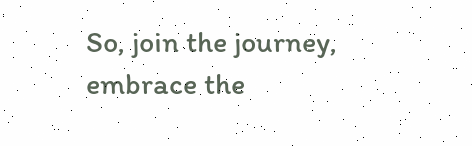So, join the journey, embrace the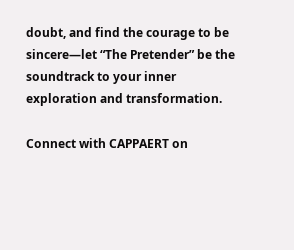doubt, and find the courage to be sincere—let “The Pretender” be the soundtrack to your inner exploration and transformation.

Connect with CAPPAERT on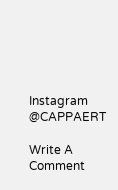Instagram @CAPPAERT

Write A Comment